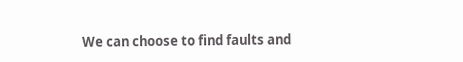We can choose to find faults and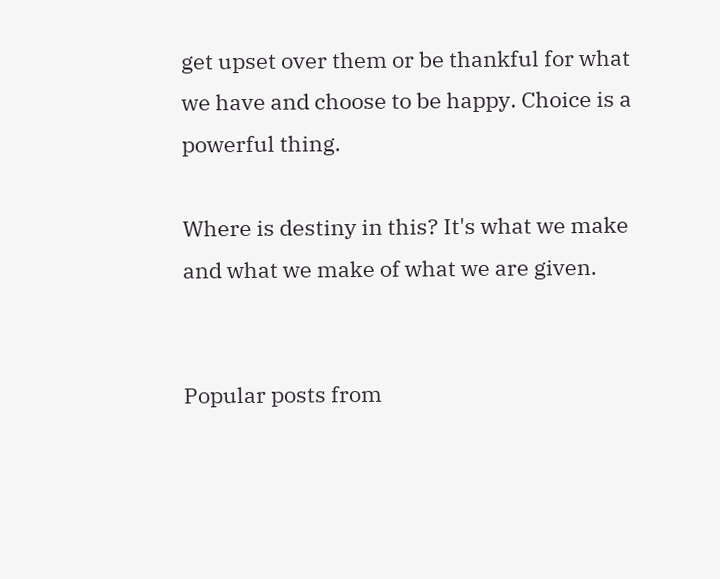get upset over them or be thankful for what we have and choose to be happy. Choice is a powerful thing.

Where is destiny in this? It's what we make and what we make of what we are given.


Popular posts from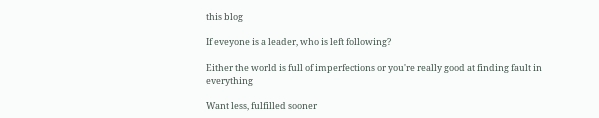this blog

If eveyone is a leader, who is left following?

Either the world is full of imperfections or you're really good at finding fault in everything

Want less, fulfilled sooner